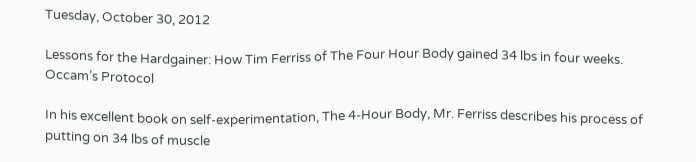Tuesday, October 30, 2012

Lessons for the Hardgainer: How Tim Ferriss of The Four Hour Body gained 34 lbs in four weeks. Occam’s Protocol

In his excellent book on self-experimentation, The 4-Hour Body, Mr. Ferriss describes his process of putting on 34 lbs of muscle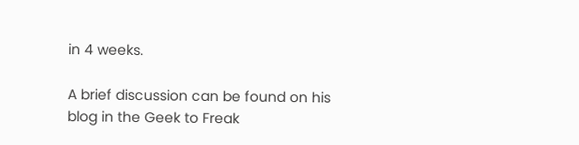in 4 weeks.

A brief discussion can be found on his blog in the Geek to Freak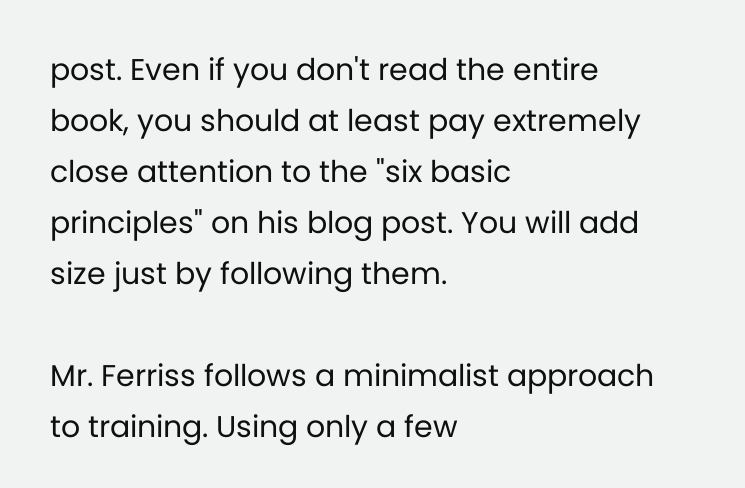post. Even if you don't read the entire book, you should at least pay extremely close attention to the "six basic principles" on his blog post. You will add size just by following them.

Mr. Ferriss follows a minimalist approach to training. Using only a few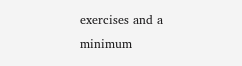exercises and a minimum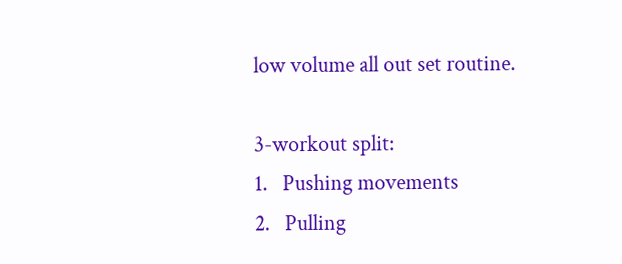low volume all out set routine.

3-workout split:
1.   Pushing movements
2.   Pulling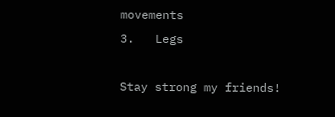movements
3.   Legs

Stay strong my friends!